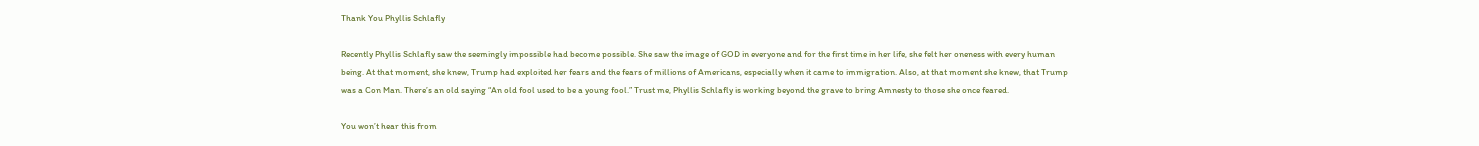Thank You Phyllis Schlafly

Recently Phyllis Schlafly saw the seemingly impossible had become possible. She saw the image of GOD in everyone and for the first time in her life, she felt her oneness with every human being. At that moment, she knew, Trump had exploited her fears and the fears of millions of Americans, especially when it came to immigration. Also, at that moment she knew, that Trump was a Con Man. There’s an old saying “An old fool used to be a young fool.” Trust me, Phyllis Schlafly is working beyond the grave to bring Amnesty to those she once feared.

You won’t hear this from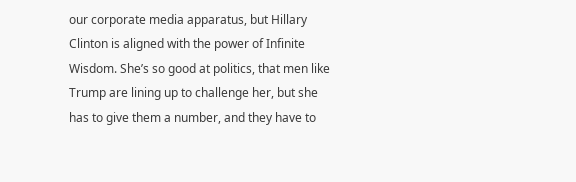our corporate media apparatus, but Hillary Clinton is aligned with the power of Infinite Wisdom. She’s so good at politics, that men like Trump are lining up to challenge her, but she has to give them a number, and they have to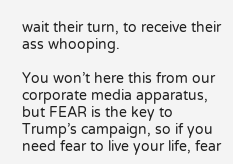wait their turn, to receive their ass whooping.

You won’t here this from our corporate media apparatus, but FEAR is the key to Trump’s campaign, so if you need fear to live your life, fear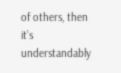of others, then it’s understandably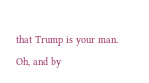that Trump is your man. Oh, and by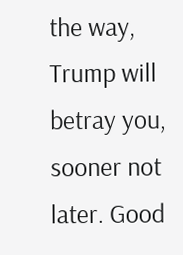the way, Trump will betray you, sooner not later. Good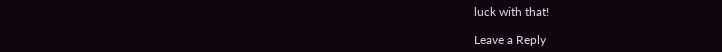luck with that!

Leave a Reply